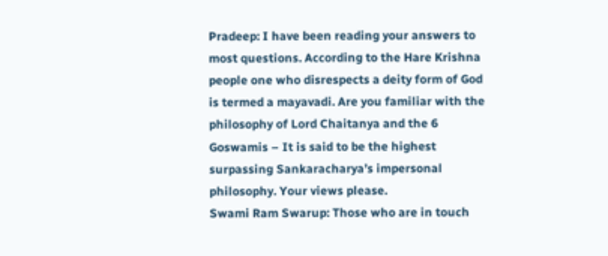Pradeep: I have been reading your answers to most questions. According to the Hare Krishna people one who disrespects a deity form of God is termed a mayavadi. Are you familiar with the philosophy of Lord Chaitanya and the 6 Goswamis – It is said to be the highest surpassing Sankaracharya’s impersonal philosophy. Your views please.
Swami Ram Swarup: Those who are in touch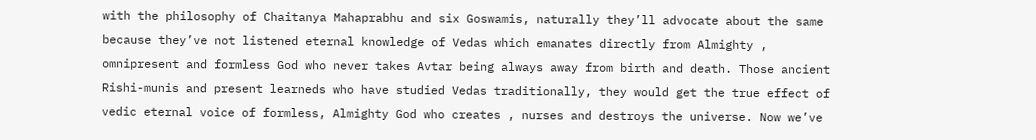with the philosophy of Chaitanya Mahaprabhu and six Goswamis, naturally they’ll advocate about the same because they’ve not listened eternal knowledge of Vedas which emanates directly from Almighty , omnipresent and formless God who never takes Avtar being always away from birth and death. Those ancient Rishi-munis and present learneds who have studied Vedas traditionally, they would get the true effect of vedic eternal voice of formless, Almighty God who creates , nurses and destroys the universe. Now we’ve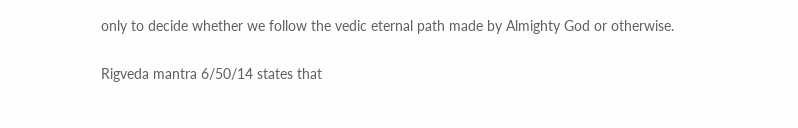only to decide whether we follow the vedic eternal path made by Almighty God or otherwise.

Rigveda mantra 6/50/14 states that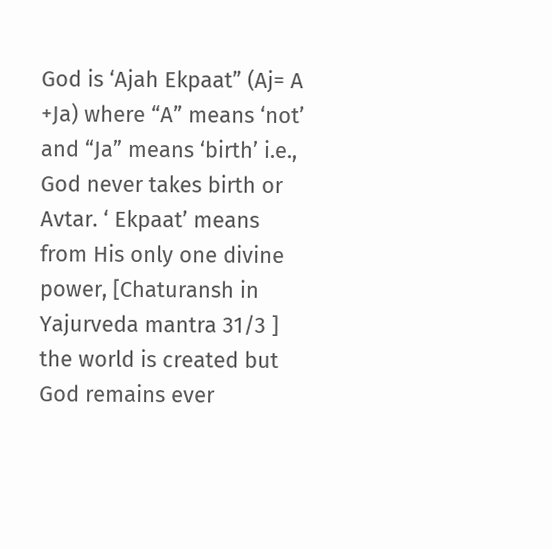God is ‘Ajah Ekpaat” (Aj= A +Ja) where “A” means ‘not’ and “Ja” means ‘birth’ i.e., God never takes birth or Avtar. ‘ Ekpaat’ means from His only one divine power, [Chaturansh in Yajurveda mantra 31/3 ] the world is created but God remains ever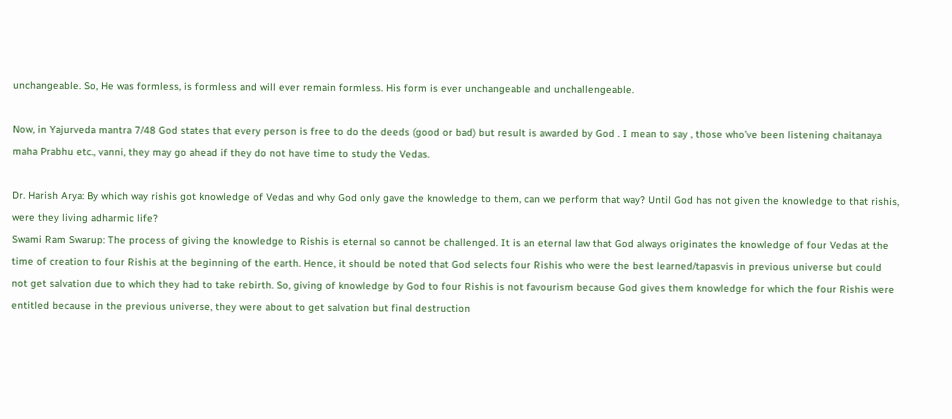unchangeable. So, He was formless, is formless and will ever remain formless. His form is ever unchangeable and unchallengeable.

Now, in Yajurveda mantra 7/48 God states that every person is free to do the deeds (good or bad) but result is awarded by God . I mean to say , those who’ve been listening chaitanaya maha Prabhu etc., vanni, they may go ahead if they do not have time to study the Vedas.

Dr. Harish Arya: By which way rishis got knowledge of Vedas and why God only gave the knowledge to them, can we perform that way? Until God has not given the knowledge to that rishis, were they living adharmic life?
Swami Ram Swarup: The process of giving the knowledge to Rishis is eternal so cannot be challenged. It is an eternal law that God always originates the knowledge of four Vedas at the time of creation to four Rishis at the beginning of the earth. Hence, it should be noted that God selects four Rishis who were the best learned/tapasvis in previous universe but could not get salvation due to which they had to take rebirth. So, giving of knowledge by God to four Rishis is not favourism because God gives them knowledge for which the four Rishis were entitled because in the previous universe, they were about to get salvation but final destruction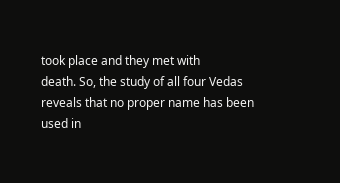took place and they met with
death. So, the study of all four Vedas reveals that no proper name has been used in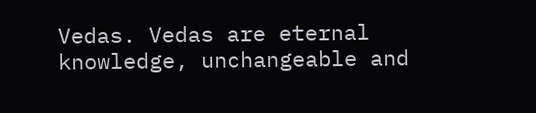Vedas. Vedas are eternal knowledge, unchangeable and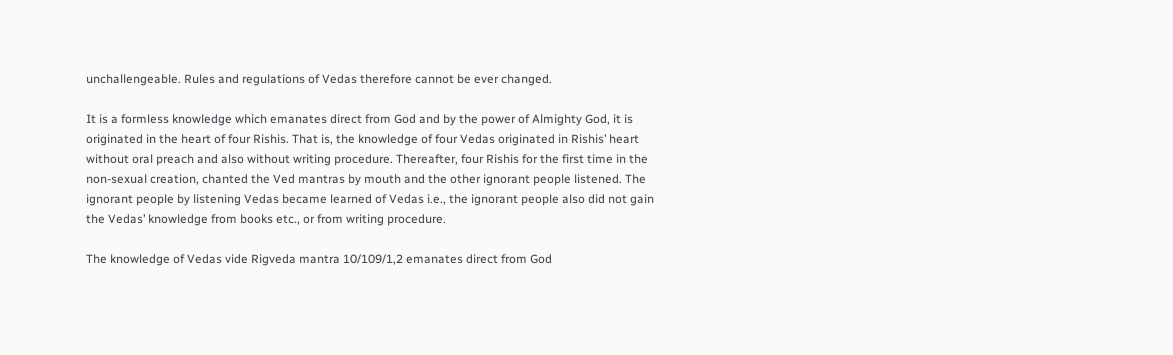unchallengeable. Rules and regulations of Vedas therefore cannot be ever changed.

It is a formless knowledge which emanates direct from God and by the power of Almighty God, it is originated in the heart of four Rishis. That is, the knowledge of four Vedas originated in Rishis’ heart without oral preach and also without writing procedure. Thereafter, four Rishis for the first time in the non-sexual creation, chanted the Ved mantras by mouth and the other ignorant people listened. The ignorant people by listening Vedas became learned of Vedas i.e., the ignorant people also did not gain the Vedas’ knowledge from books etc., or from writing procedure.

The knowledge of Vedas vide Rigveda mantra 10/109/1,2 emanates direct from God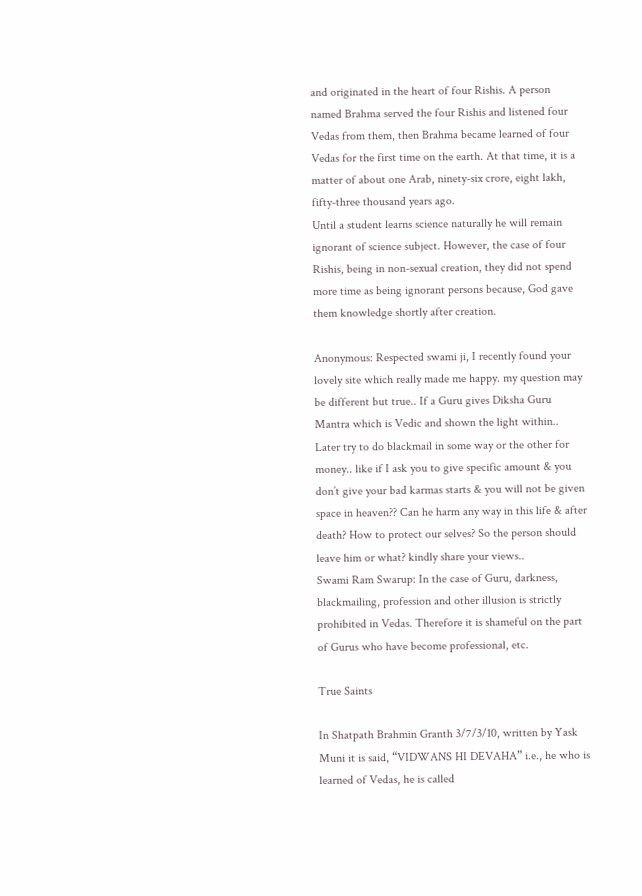and originated in the heart of four Rishis. A person named Brahma served the four Rishis and listened four Vedas from them, then Brahma became learned of four Vedas for the first time on the earth. At that time, it is a matter of about one Arab, ninety-six crore, eight lakh, fifty-three thousand years ago.
Until a student learns science naturally he will remain ignorant of science subject. However, the case of four Rishis, being in non-sexual creation, they did not spend more time as being ignorant persons because, God gave them knowledge shortly after creation.

Anonymous: Respected swami ji, I recently found your lovely site which really made me happy. my question may be different but true.. If a Guru gives Diksha Guru Mantra which is Vedic and shown the light within.. Later try to do blackmail in some way or the other for money.. like if I ask you to give specific amount & you don’t give your bad karmas starts & you will not be given space in heaven?? Can he harm any way in this life & after death? How to protect our selves? So the person should leave him or what? kindly share your views..
Swami Ram Swarup: In the case of Guru, darkness, blackmailing, profession and other illusion is strictly prohibited in Vedas. Therefore it is shameful on the part of Gurus who have become professional, etc.

True Saints

In Shatpath Brahmin Granth 3/7/3/10, written by Yask Muni it is said, “VIDWANS HI DEVAHA” i.e., he who is learned of Vedas, he is called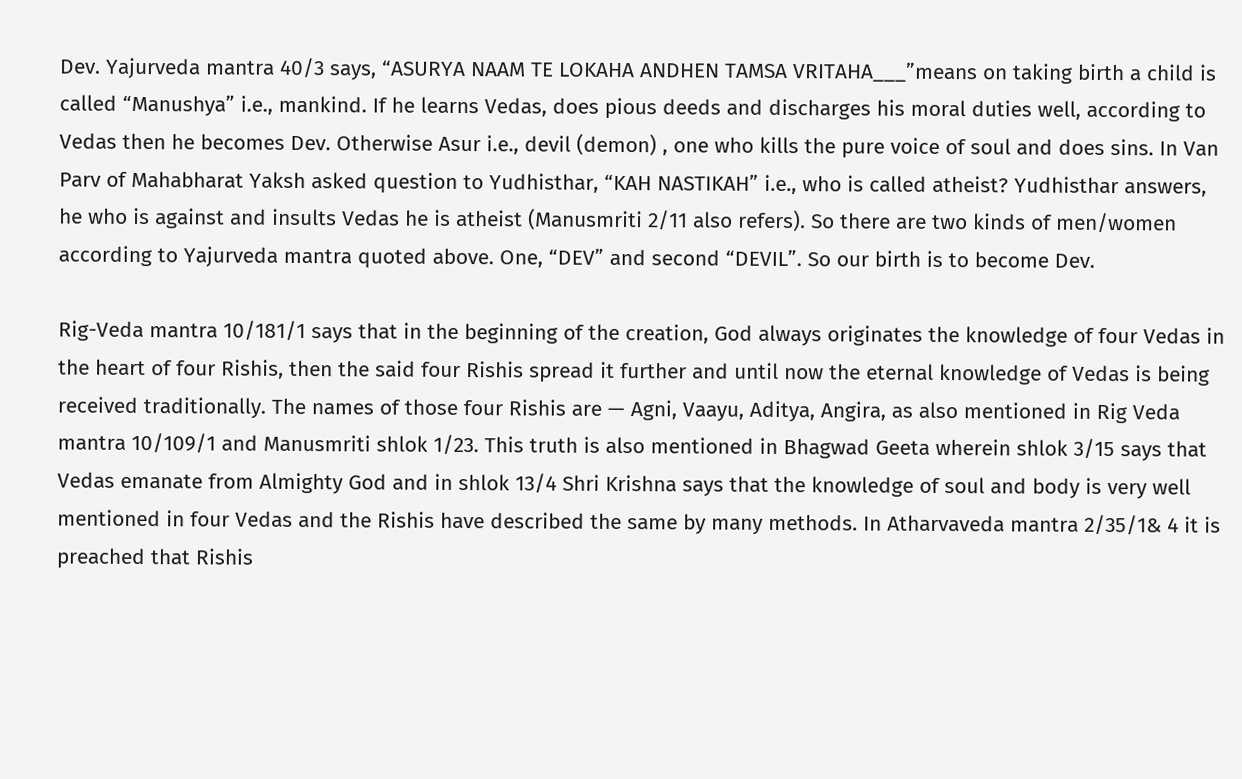Dev. Yajurveda mantra 40/3 says, “ASURYA NAAM TE LOKAHA ANDHEN TAMSA VRITAHA___”means on taking birth a child is called “Manushya” i.e., mankind. If he learns Vedas, does pious deeds and discharges his moral duties well, according to Vedas then he becomes Dev. Otherwise Asur i.e., devil (demon) , one who kills the pure voice of soul and does sins. In Van Parv of Mahabharat Yaksh asked question to Yudhisthar, “KAH NASTIKAH” i.e., who is called atheist? Yudhisthar answers, he who is against and insults Vedas he is atheist (Manusmriti 2/11 also refers). So there are two kinds of men/women according to Yajurveda mantra quoted above. One, “DEV” and second “DEVIL”. So our birth is to become Dev.

Rig-Veda mantra 10/181/1 says that in the beginning of the creation, God always originates the knowledge of four Vedas in the heart of four Rishis, then the said four Rishis spread it further and until now the eternal knowledge of Vedas is being received traditionally. The names of those four Rishis are — Agni, Vaayu, Aditya, Angira, as also mentioned in Rig Veda mantra 10/109/1 and Manusmriti shlok 1/23. This truth is also mentioned in Bhagwad Geeta wherein shlok 3/15 says that Vedas emanate from Almighty God and in shlok 13/4 Shri Krishna says that the knowledge of soul and body is very well mentioned in four Vedas and the Rishis have described the same by many methods. In Atharvaveda mantra 2/35/1& 4 it is preached that Rishis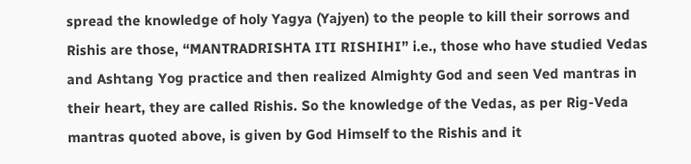spread the knowledge of holy Yagya (Yajyen) to the people to kill their sorrows and Rishis are those, “MANTRADRISHTA ITI RISHIHI” i.e., those who have studied Vedas and Ashtang Yog practice and then realized Almighty God and seen Ved mantras in their heart, they are called Rishis. So the knowledge of the Vedas, as per Rig-Veda mantras quoted above, is given by God Himself to the Rishis and it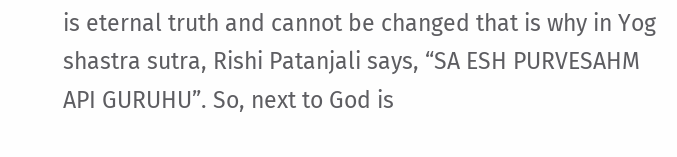is eternal truth and cannot be changed that is why in Yog shastra sutra, Rishi Patanjali says, “SA ESH PURVESAHM API GURUHU”. So, next to God is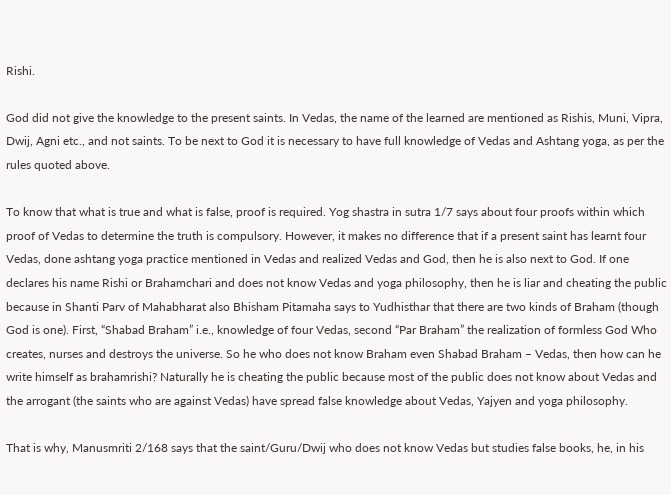Rishi.

God did not give the knowledge to the present saints. In Vedas, the name of the learned are mentioned as Rishis, Muni, Vipra, Dwij, Agni etc., and not saints. To be next to God it is necessary to have full knowledge of Vedas and Ashtang yoga, as per the rules quoted above.

To know that what is true and what is false, proof is required. Yog shastra in sutra 1/7 says about four proofs within which proof of Vedas to determine the truth is compulsory. However, it makes no difference that if a present saint has learnt four Vedas, done ashtang yoga practice mentioned in Vedas and realized Vedas and God, then he is also next to God. If one declares his name Rishi or Brahamchari and does not know Vedas and yoga philosophy, then he is liar and cheating the public because in Shanti Parv of Mahabharat also Bhisham Pitamaha says to Yudhisthar that there are two kinds of Braham (though God is one). First, “Shabad Braham” i.e., knowledge of four Vedas, second “Par Braham” the realization of formless God Who creates, nurses and destroys the universe. So he who does not know Braham even Shabad Braham – Vedas, then how can he write himself as brahamrishi? Naturally he is cheating the public because most of the public does not know about Vedas and the arrogant (the saints who are against Vedas) have spread false knowledge about Vedas, Yajyen and yoga philosophy.

That is why, Manusmriti 2/168 says that the saint/Guru/Dwij who does not know Vedas but studies false books, he, in his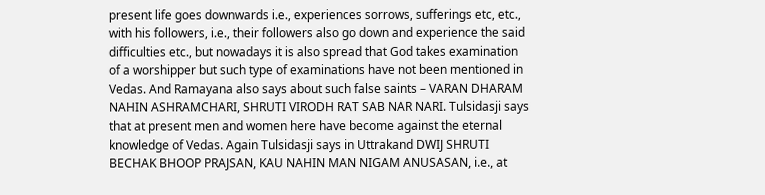present life goes downwards i.e., experiences sorrows, sufferings etc, etc., with his followers, i.e., their followers also go down and experience the said difficulties etc., but nowadays it is also spread that God takes examination of a worshipper but such type of examinations have not been mentioned in Vedas. And Ramayana also says about such false saints – VARAN DHARAM NAHIN ASHRAMCHARI, SHRUTI VIRODH RAT SAB NAR NARI. Tulsidasji says that at present men and women here have become against the eternal knowledge of Vedas. Again Tulsidasji says in Uttrakand DWIJ SHRUTI BECHAK BHOOP PRAJSAN, KAU NAHIN MAN NIGAM ANUSASAN, i.e., at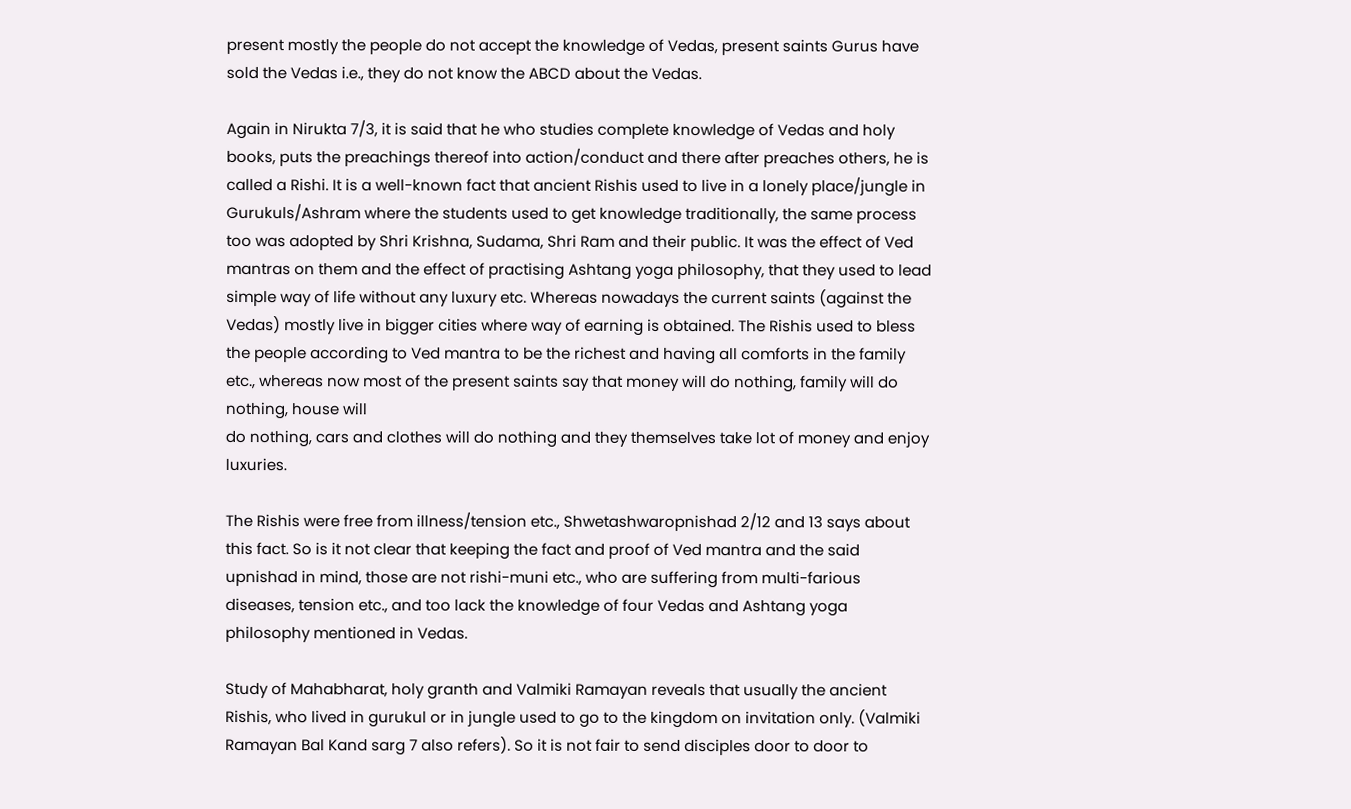present mostly the people do not accept the knowledge of Vedas, present saints Gurus have sold the Vedas i.e., they do not know the ABCD about the Vedas.

Again in Nirukta 7/3, it is said that he who studies complete knowledge of Vedas and holy books, puts the preachings thereof into action/conduct and there after preaches others, he is called a Rishi. It is a well-known fact that ancient Rishis used to live in a lonely place/jungle in Gurukuls/Ashram where the students used to get knowledge traditionally, the same process too was adopted by Shri Krishna, Sudama, Shri Ram and their public. It was the effect of Ved mantras on them and the effect of practising Ashtang yoga philosophy, that they used to lead simple way of life without any luxury etc. Whereas nowadays the current saints (against the Vedas) mostly live in bigger cities where way of earning is obtained. The Rishis used to bless the people according to Ved mantra to be the richest and having all comforts in the family etc., whereas now most of the present saints say that money will do nothing, family will do nothing, house will
do nothing, cars and clothes will do nothing and they themselves take lot of money and enjoy luxuries.

The Rishis were free from illness/tension etc., Shwetashwaropnishad 2/12 and 13 says about this fact. So is it not clear that keeping the fact and proof of Ved mantra and the said upnishad in mind, those are not rishi-muni etc., who are suffering from multi-farious diseases, tension etc., and too lack the knowledge of four Vedas and Ashtang yoga philosophy mentioned in Vedas.

Study of Mahabharat, holy granth and Valmiki Ramayan reveals that usually the ancient Rishis, who lived in gurukul or in jungle used to go to the kingdom on invitation only. (Valmiki Ramayan Bal Kand sarg 7 also refers). So it is not fair to send disciples door to door to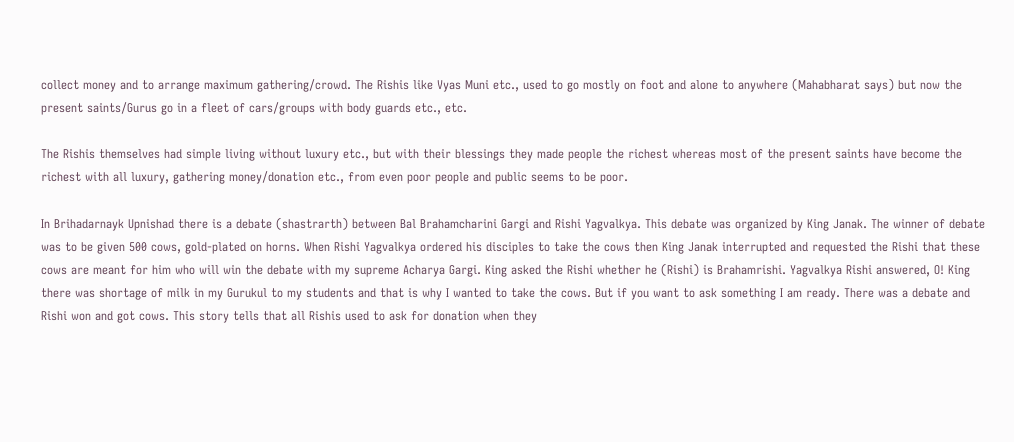collect money and to arrange maximum gathering/crowd. The Rishis like Vyas Muni etc., used to go mostly on foot and alone to anywhere (Mahabharat says) but now the present saints/Gurus go in a fleet of cars/groups with body guards etc., etc.

The Rishis themselves had simple living without luxury etc., but with their blessings they made people the richest whereas most of the present saints have become the richest with all luxury, gathering money/donation etc., from even poor people and public seems to be poor.

In Brihadarnayk Upnishad there is a debate (shastrarth) between Bal Brahamcharini Gargi and Rishi Yagvalkya. This debate was organized by King Janak. The winner of debate was to be given 500 cows, gold-plated on horns. When Rishi Yagvalkya ordered his disciples to take the cows then King Janak interrupted and requested the Rishi that these cows are meant for him who will win the debate with my supreme Acharya Gargi. King asked the Rishi whether he (Rishi) is Brahamrishi. Yagvalkya Rishi answered, O! King there was shortage of milk in my Gurukul to my students and that is why I wanted to take the cows. But if you want to ask something I am ready. There was a debate and Rishi won and got cows. This story tells that all Rishis used to ask for donation when they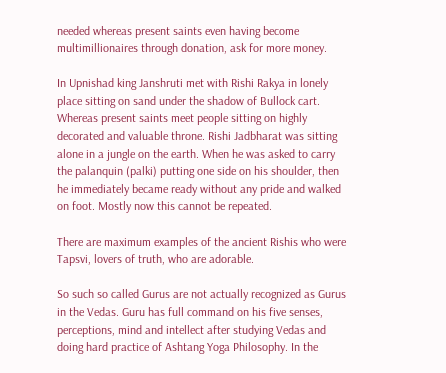needed whereas present saints even having become multimillionaires through donation, ask for more money.

In Upnishad king Janshruti met with Rishi Rakya in lonely place sitting on sand under the shadow of Bullock cart. Whereas present saints meet people sitting on highly decorated and valuable throne. Rishi Jadbharat was sitting alone in a jungle on the earth. When he was asked to carry the palanquin (palki) putting one side on his shoulder, then he immediately became ready without any pride and walked on foot. Mostly now this cannot be repeated.

There are maximum examples of the ancient Rishis who were Tapsvi, lovers of truth, who are adorable.

So such so called Gurus are not actually recognized as Gurus in the Vedas. Guru has full command on his five senses, perceptions, mind and intellect after studying Vedas and doing hard practice of Ashtang Yoga Philosophy. In the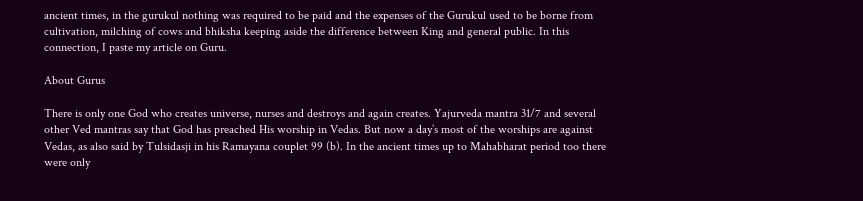ancient times, in the gurukul nothing was required to be paid and the expenses of the Gurukul used to be borne from cultivation, milching of cows and bhiksha keeping aside the difference between King and general public. In this connection, I paste my article on Guru.

About Gurus

There is only one God who creates universe, nurses and destroys and again creates. Yajurveda mantra 31/7 and several other Ved mantras say that God has preached His worship in Vedas. But now a day’s most of the worships are against Vedas, as also said by Tulsidasji in his Ramayana couplet 99 (b). In the ancient times up to Mahabharat period too there were only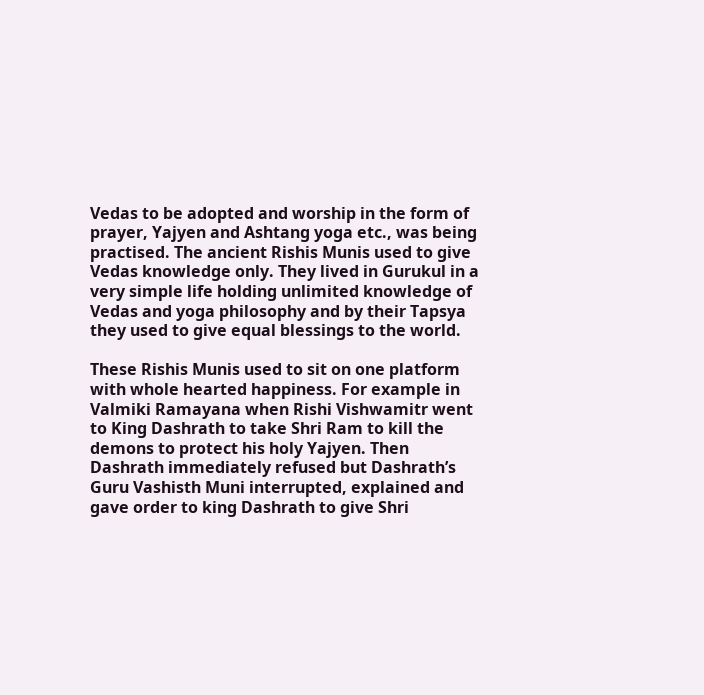Vedas to be adopted and worship in the form of prayer, Yajyen and Ashtang yoga etc., was being practised. The ancient Rishis Munis used to give Vedas knowledge only. They lived in Gurukul in a very simple life holding unlimited knowledge of Vedas and yoga philosophy and by their Tapsya they used to give equal blessings to the world.

These Rishis Munis used to sit on one platform with whole hearted happiness. For example in Valmiki Ramayana when Rishi Vishwamitr went to King Dashrath to take Shri Ram to kill the demons to protect his holy Yajyen. Then Dashrath immediately refused but Dashrath’s Guru Vashisth Muni interrupted, explained and gave order to king Dashrath to give Shri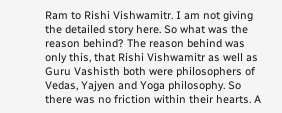Ram to Rishi Vishwamitr. I am not giving the detailed story here. So what was the reason behind? The reason behind was only this, that Rishi Vishwamitr as well as Guru Vashisth both were philosophers of Vedas, Yajyen and Yoga philosophy. So there was no friction within their hearts. A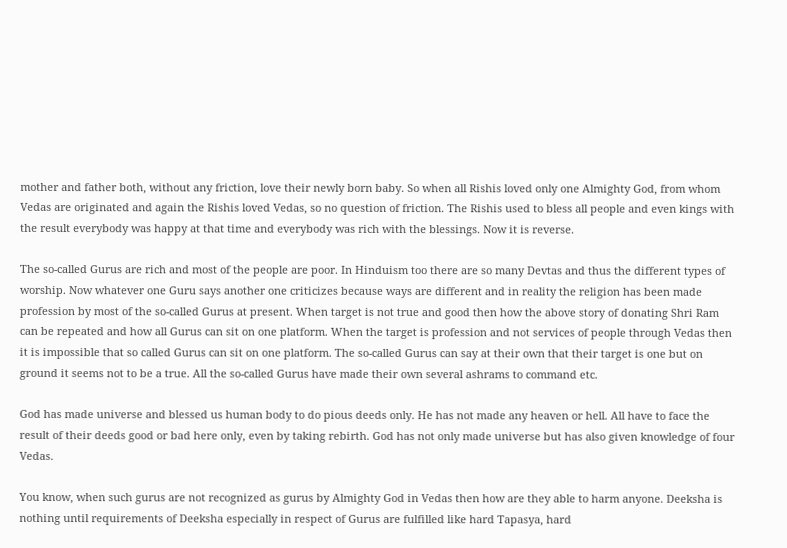mother and father both, without any friction, love their newly born baby. So when all Rishis loved only one Almighty God, from whom Vedas are originated and again the Rishis loved Vedas, so no question of friction. The Rishis used to bless all people and even kings with the result everybody was happy at that time and everybody was rich with the blessings. Now it is reverse.

The so-called Gurus are rich and most of the people are poor. In Hinduism too there are so many Devtas and thus the different types of worship. Now whatever one Guru says another one criticizes because ways are different and in reality the religion has been made profession by most of the so-called Gurus at present. When target is not true and good then how the above story of donating Shri Ram can be repeated and how all Gurus can sit on one platform. When the target is profession and not services of people through Vedas then it is impossible that so called Gurus can sit on one platform. The so-called Gurus can say at their own that their target is one but on ground it seems not to be a true. All the so-called Gurus have made their own several ashrams to command etc.

God has made universe and blessed us human body to do pious deeds only. He has not made any heaven or hell. All have to face the result of their deeds good or bad here only, even by taking rebirth. God has not only made universe but has also given knowledge of four Vedas.

You know, when such gurus are not recognized as gurus by Almighty God in Vedas then how are they able to harm anyone. Deeksha is nothing until requirements of Deeksha especially in respect of Gurus are fulfilled like hard Tapasya, hard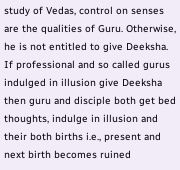study of Vedas, control on senses are the qualities of Guru. Otherwise, he is not entitled to give Deeksha. If professional and so called gurus indulged in illusion give Deeksha then guru and disciple both get bed thoughts, indulge in illusion and their both births i.e., present and next birth becomes ruined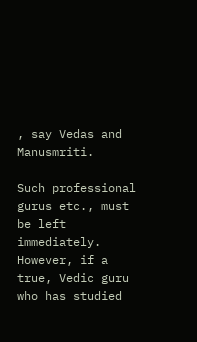, say Vedas and Manusmriti.

Such professional gurus etc., must be left immediately. However, if a true, Vedic guru who has studied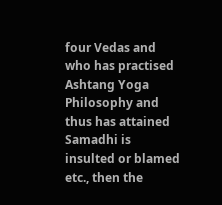four Vedas and who has practised Ashtang Yoga Philosophy and thus has attained Samadhi is insulted or blamed etc., then the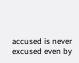accused is never excused even by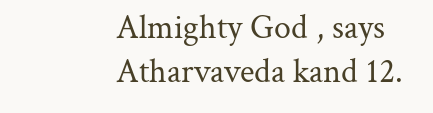Almighty God , says Atharvaveda kand 12.